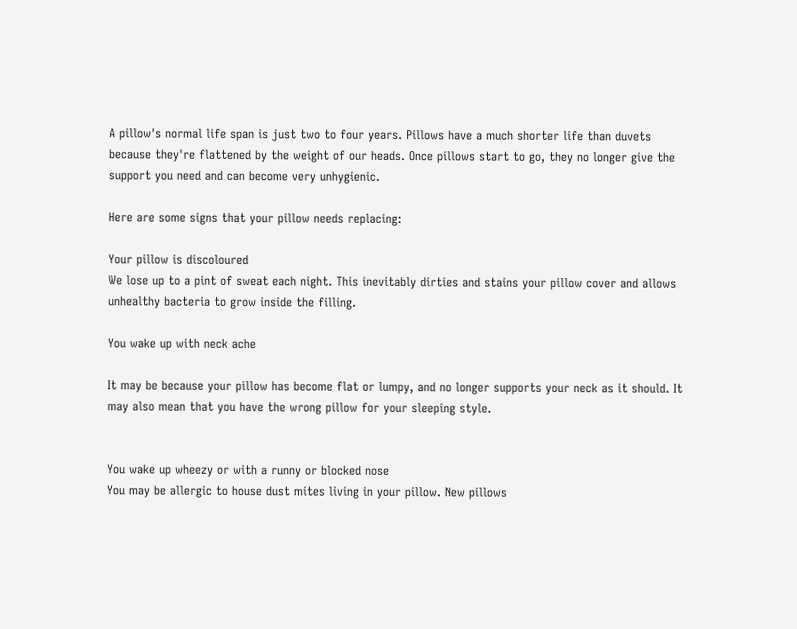A pillow's normal life span is just two to four years. Pillows have a much shorter life than duvets because they're flattened by the weight of our heads. Once pillows start to go, they no longer give the support you need and can become very unhygienic.

Here are some signs that your pillow needs replacing:

Your pillow is discoloured
We lose up to a pint of sweat each night. This inevitably dirties and stains your pillow cover and allows unhealthy bacteria to grow inside the filling.

You wake up with neck ache

It may be because your pillow has become flat or lumpy, and no longer supports your neck as it should. It may also mean that you have the wrong pillow for your sleeping style.


You wake up wheezy or with a runny or blocked nose
You may be allergic to house dust mites living in your pillow. New pillows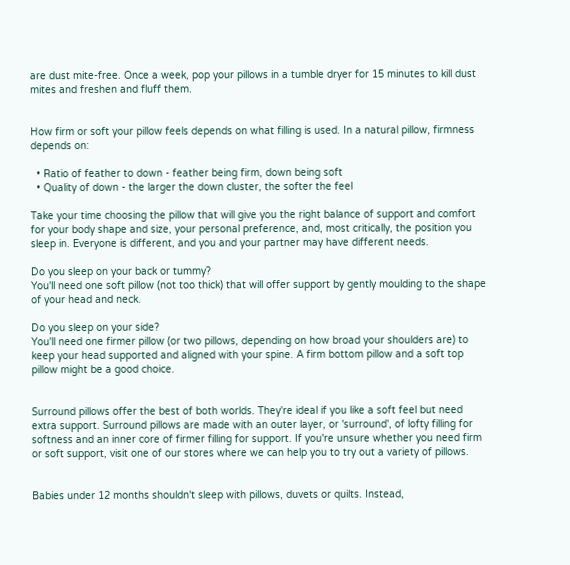are dust mite-free. Once a week, pop your pillows in a tumble dryer for 15 minutes to kill dust mites and freshen and fluff them.


How firm or soft your pillow feels depends on what filling is used. In a natural pillow, firmness depends on:

  • Ratio of feather to down - feather being firm, down being soft
  • Quality of down - the larger the down cluster, the softer the feel

Take your time choosing the pillow that will give you the right balance of support and comfort for your body shape and size, your personal preference, and, most critically, the position you sleep in. Everyone is different, and you and your partner may have different needs.

Do you sleep on your back or tummy?
You'll need one soft pillow (not too thick) that will offer support by gently moulding to the shape of your head and neck.

Do you sleep on your side?
You'll need one firmer pillow (or two pillows, depending on how broad your shoulders are) to keep your head supported and aligned with your spine. A firm bottom pillow and a soft top pillow might be a good choice.


Surround pillows offer the best of both worlds. They're ideal if you like a soft feel but need extra support. Surround pillows are made with an outer layer, or 'surround', of lofty filling for softness and an inner core of firmer filling for support. If you're unsure whether you need firm or soft support, visit one of our stores where we can help you to try out a variety of pillows.


Babies under 12 months shouldn't sleep with pillows, duvets or quilts. Instead,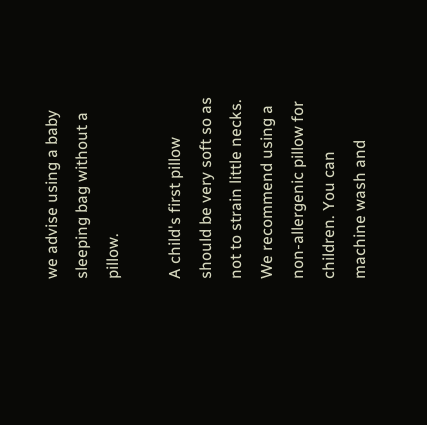we advise using a baby sleeping bag without a pillow.

A child's first pillow should be very soft so as not to strain little necks. We recommend using a non-allergenic pillow for children. You can machine wash and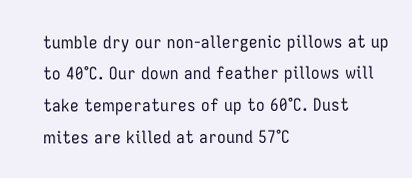tumble dry our non-allergenic pillows at up to 40°C. Our down and feather pillows will take temperatures of up to 60°C. Dust mites are killed at around 57°C